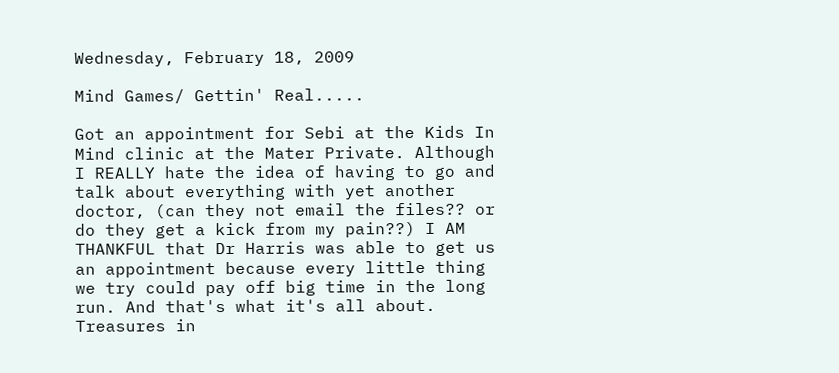Wednesday, February 18, 2009

Mind Games/ Gettin' Real.....

Got an appointment for Sebi at the Kids In Mind clinic at the Mater Private. Although I REALLY hate the idea of having to go and talk about everything with yet another doctor, (can they not email the files?? or do they get a kick from my pain??) I AM THANKFUL that Dr Harris was able to get us an appointment because every little thing we try could pay off big time in the long run. And that's what it's all about. Treasures in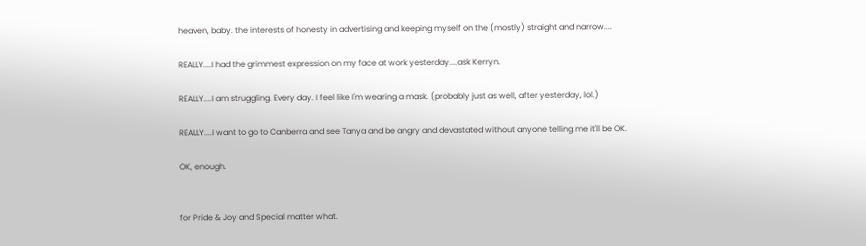heaven, baby. the interests of honesty in advertising and keeping myself on the (mostly) straight and narrow....

REALLY....I had the grimmest expression on my face at work yesterday....ask Kerryn.

REALLY....I am struggling. Every day. I feel like I'm wearing a mask. (probably just as well, after yesterday, lol.)

REALLY....I want to go to Canberra and see Tanya and be angry and devastated without anyone telling me it'll be OK.

OK, enough.


for Pride & Joy and Special matter what.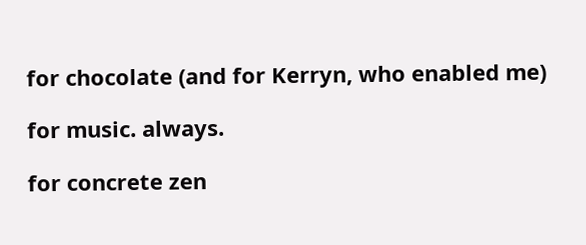for chocolate (and for Kerryn, who enabled me)

for music. always.

for concrete zen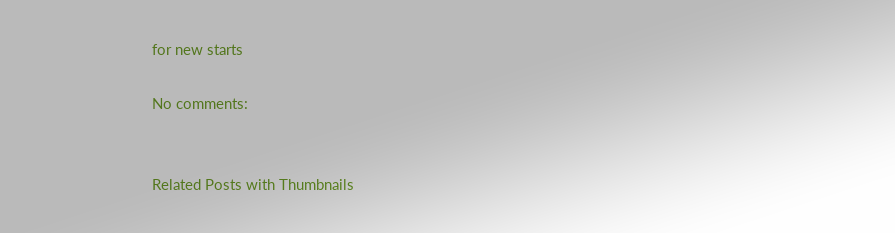for new starts

No comments:


Related Posts with Thumbnails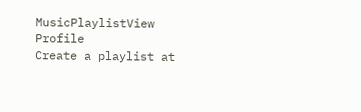MusicPlaylistView Profile
Create a playlist at